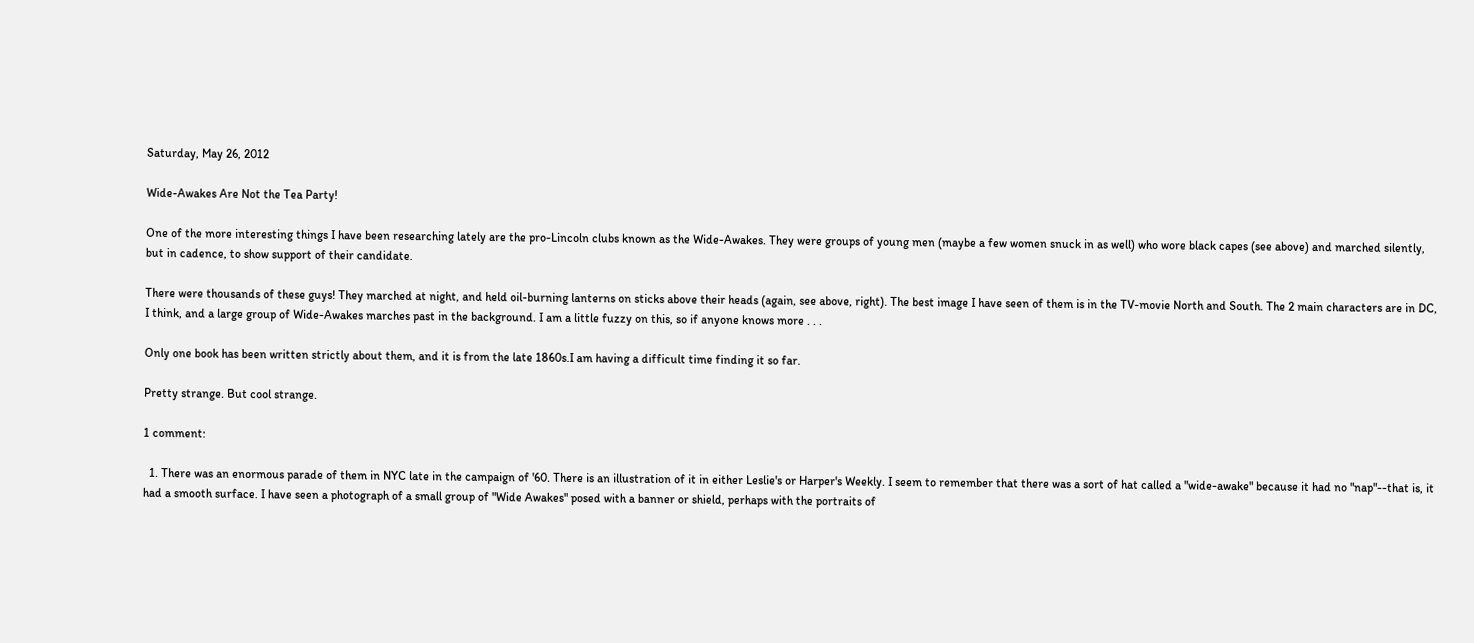Saturday, May 26, 2012

Wide-Awakes Are Not the Tea Party!

One of the more interesting things I have been researching lately are the pro-Lincoln clubs known as the Wide-Awakes. They were groups of young men (maybe a few women snuck in as well) who wore black capes (see above) and marched silently, but in cadence, to show support of their candidate.

There were thousands of these guys! They marched at night, and held oil-burning lanterns on sticks above their heads (again, see above, right). The best image I have seen of them is in the TV-movie North and South. The 2 main characters are in DC, I think, and a large group of Wide-Awakes marches past in the background. I am a little fuzzy on this, so if anyone knows more . . .

Only one book has been written strictly about them, and it is from the late 1860s.I am having a difficult time finding it so far.

Pretty strange. But cool strange.

1 comment:

  1. There was an enormous parade of them in NYC late in the campaign of '60. There is an illustration of it in either Leslie's or Harper's Weekly. I seem to remember that there was a sort of hat called a "wide-awake" because it had no "nap"--that is, it had a smooth surface. I have seen a photograph of a small group of "Wide Awakes" posed with a banner or shield, perhaps with the portraits of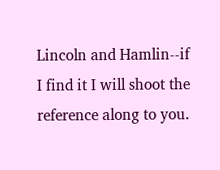Lincoln and Hamlin--if I find it I will shoot the reference along to you.